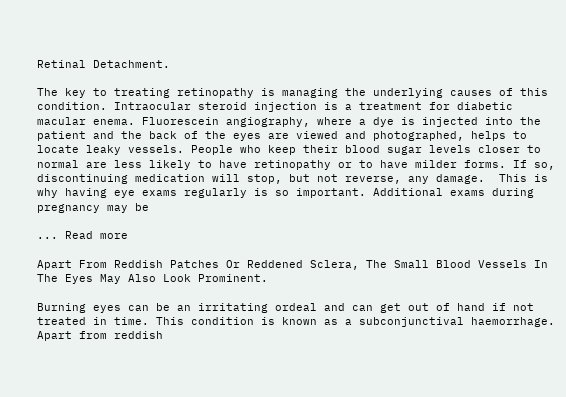Retinal Detachment.

The key to treating retinopathy is managing the underlying causes of this condition. Intraocular steroid injection is a treatment for diabetic macular enema. Fluorescein angiography, where a dye is injected into the patient and the back of the eyes are viewed and photographed, helps to locate leaky vessels. People who keep their blood sugar levels closer to normal are less likely to have retinopathy or to have milder forms. If so, discontinuing medication will stop, but not reverse, any damage.  This is why having eye exams regularly is so important. Additional exams during pregnancy may be

... Read more

Apart From Reddish Patches Or Reddened Sclera, The Small Blood Vessels In The Eyes May Also Look Prominent.

Burning eyes can be an irritating ordeal and can get out of hand if not treated in time. This condition is known as a subconjunctival haemorrhage. Apart from reddish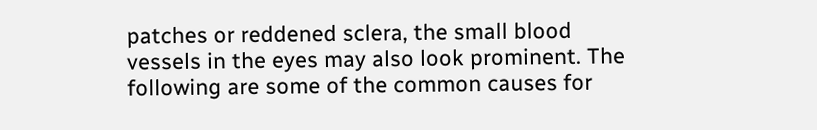patches or reddened sclera, the small blood vessels in the eyes may also look prominent. The following are some of the common causes for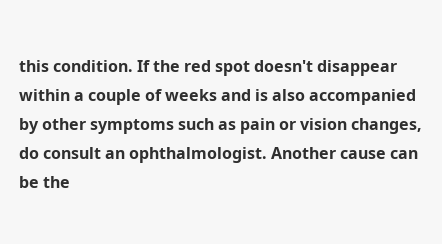this condition. If the red spot doesn't disappear within a couple of weeks and is also accompanied by other symptoms such as pain or vision changes, do consult an ophthalmologist. Another cause can be the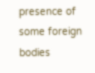presence of some foreign bodies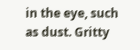in the eye, such as dust. Gritty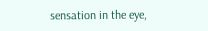sensation in the eye,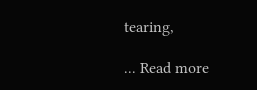tearing,

... Read more